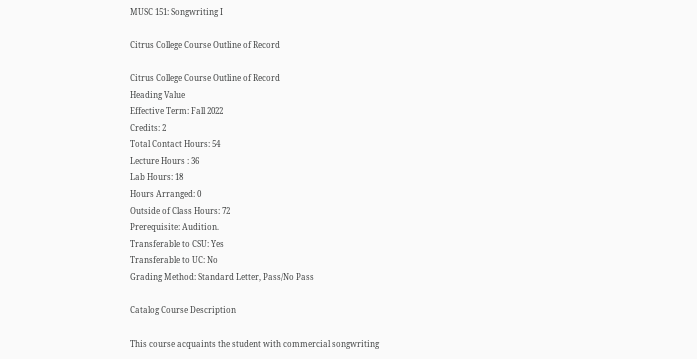MUSC 151: Songwriting I

Citrus College Course Outline of Record

Citrus College Course Outline of Record
Heading Value
Effective Term: Fall 2022
Credits: 2
Total Contact Hours: 54
Lecture Hours : 36
Lab Hours: 18
Hours Arranged: 0
Outside of Class Hours: 72
Prerequisite: Audition.
Transferable to CSU: Yes
Transferable to UC: No
Grading Method: Standard Letter, Pass/No Pass

Catalog Course Description

This course acquaints the student with commercial songwriting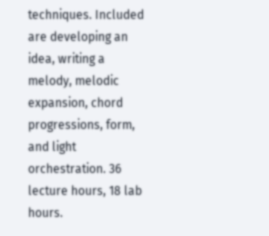techniques. Included are developing an idea, writing a melody, melodic expansion, chord progressions, form, and light orchestration. 36 lecture hours, 18 lab hours.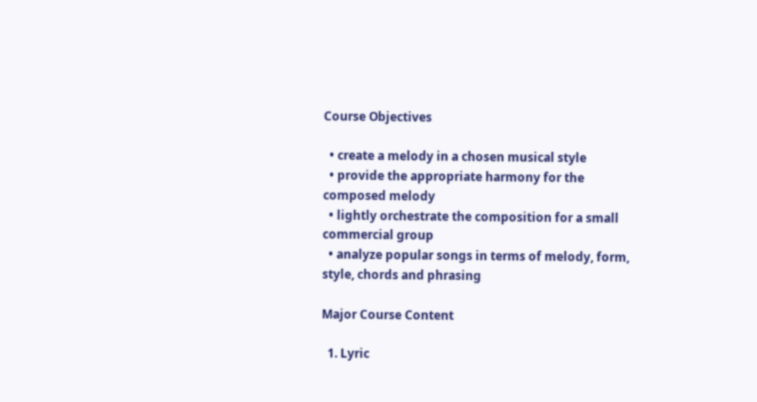Course Objectives

  • create a melody in a chosen musical style
  • provide the appropriate harmony for the composed melody
  • lightly orchestrate the composition for a small commercial group
  • analyze popular songs in terms of melody, form, style, chords and phrasing

Major Course Content

  1. Lyric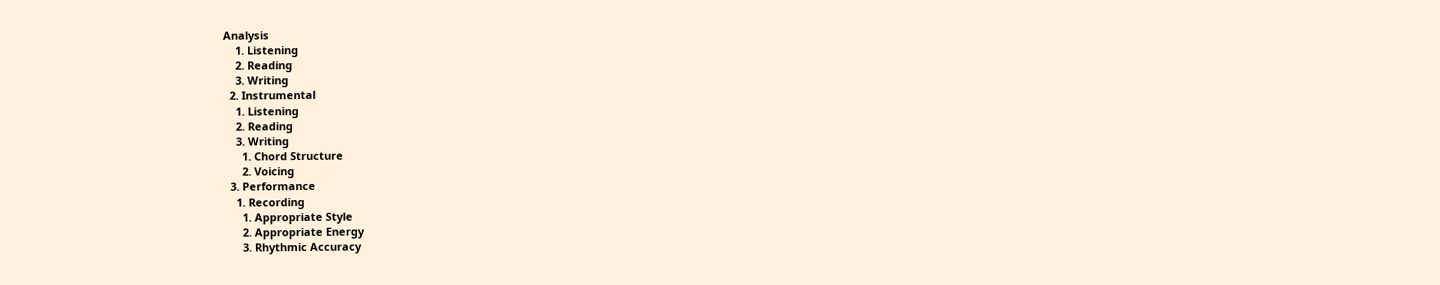Analysis
    1. Listening
    2. Reading
    3. Writing
  2. Instrumental
    1. Listening
    2. Reading
    3. Writing
      1. Chord Structure
      2. Voicing
  3. Performance
    1. Recording
      1. Appropriate Style
      2. Appropriate Energy
      3. Rhythmic Accuracy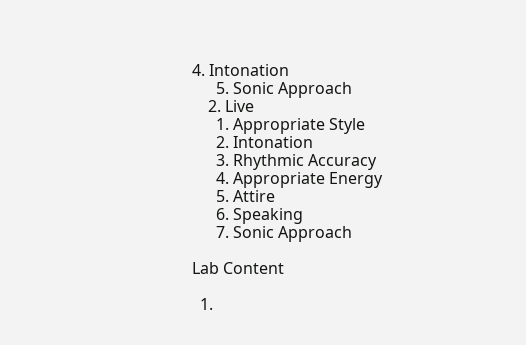4. Intonation
      5. Sonic Approach
    2. Live
      1. Appropriate Style
      2. Intonation
      3. Rhythmic Accuracy
      4. Appropriate Energy
      5. Attire
      6. Speaking
      7. Sonic Approach

Lab Content

  1.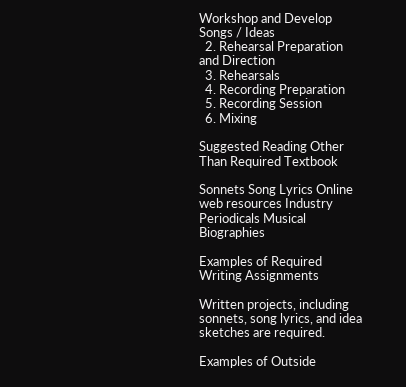Workshop and Develop Songs / Ideas
  2. Rehearsal Preparation and Direction
  3. Rehearsals
  4. Recording Preparation
  5. Recording Session
  6. Mixing

Suggested Reading Other Than Required Textbook

Sonnets Song Lyrics Online web resources Industry Periodicals Musical Biographies

Examples of Required Writing Assignments

Written projects, including sonnets, song lyrics, and idea sketches are required.

Examples of Outside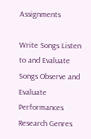Assignments

Write Songs Listen to and Evaluate Songs Observe and Evaluate Performances Research Genres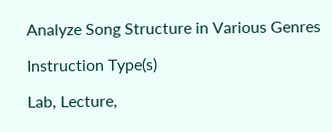Analyze Song Structure in Various Genres

Instruction Type(s)

Lab, Lecture,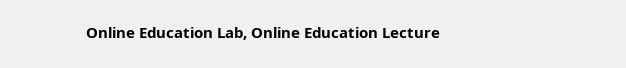Online Education Lab, Online Education Lecture